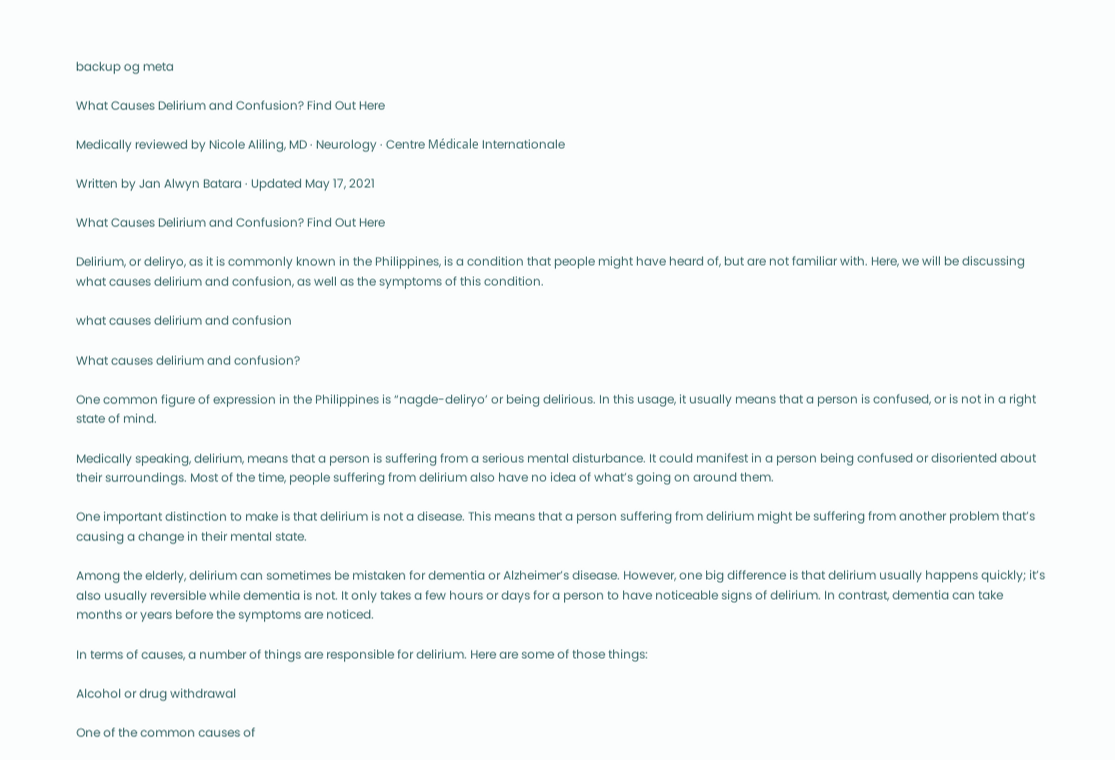backup og meta

What Causes Delirium and Confusion? Find Out Here

Medically reviewed by Nicole Aliling, MD · Neurology · Centre Médicale Internationale

Written by Jan Alwyn Batara · Updated May 17, 2021

What Causes Delirium and Confusion? Find Out Here

Delirium, or deliryo, as it is commonly known in the Philippines, is a condition that people might have heard of, but are not familiar with. Here, we will be discussing what causes delirium and confusion, as well as the symptoms of this condition.

what causes delirium and confusion

What causes delirium and confusion?

One common figure of expression in the Philippines is “nagde-deliryo’ or being delirious. In this usage, it usually means that a person is confused, or is not in a right state of mind.

Medically speaking, delirium, means that a person is suffering from a serious mental disturbance. It could manifest in a person being confused or disoriented about their surroundings. Most of the time, people suffering from delirium also have no idea of what’s going on around them.

One important distinction to make is that delirium is not a disease. This means that a person suffering from delirium might be suffering from another problem that’s causing a change in their mental state.

Among the elderly, delirium can sometimes be mistaken for dementia or Alzheimer’s disease. However, one big difference is that delirium usually happens quickly; it’s also usually reversible while dementia is not. It only takes a few hours or days for a person to have noticeable signs of delirium. In contrast, dementia can take months or years before the symptoms are noticed.

In terms of causes, a number of things are responsible for delirium. Here are some of those things:

Alcohol or drug withdrawal

One of the common causes of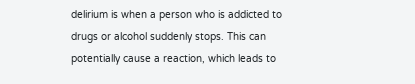delirium is when a person who is addicted to drugs or alcohol suddenly stops. This can potentially cause a reaction, which leads to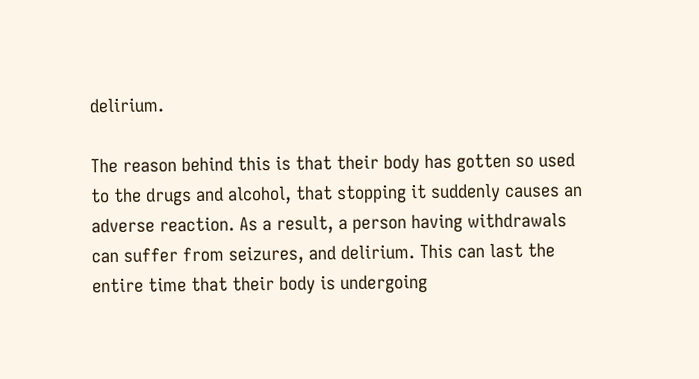delirium.

The reason behind this is that their body has gotten so used to the drugs and alcohol, that stopping it suddenly causes an adverse reaction. As a result, a person having withdrawals can suffer from seizures, and delirium. This can last the entire time that their body is undergoing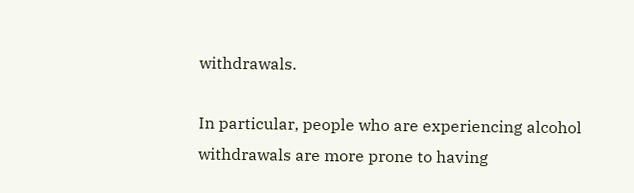withdrawals.

In particular, people who are experiencing alcohol withdrawals are more prone to having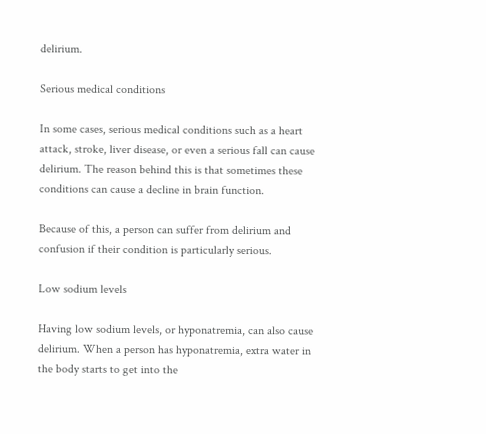delirium.

Serious medical conditions

In some cases, serious medical conditions such as a heart attack, stroke, liver disease, or even a serious fall can cause delirium. The reason behind this is that sometimes these conditions can cause a decline in brain function.

Because of this, a person can suffer from delirium and confusion if their condition is particularly serious.

Low sodium levels

Having low sodium levels, or hyponatremia, can also cause delirium. When a person has hyponatremia, extra water in the body starts to get into the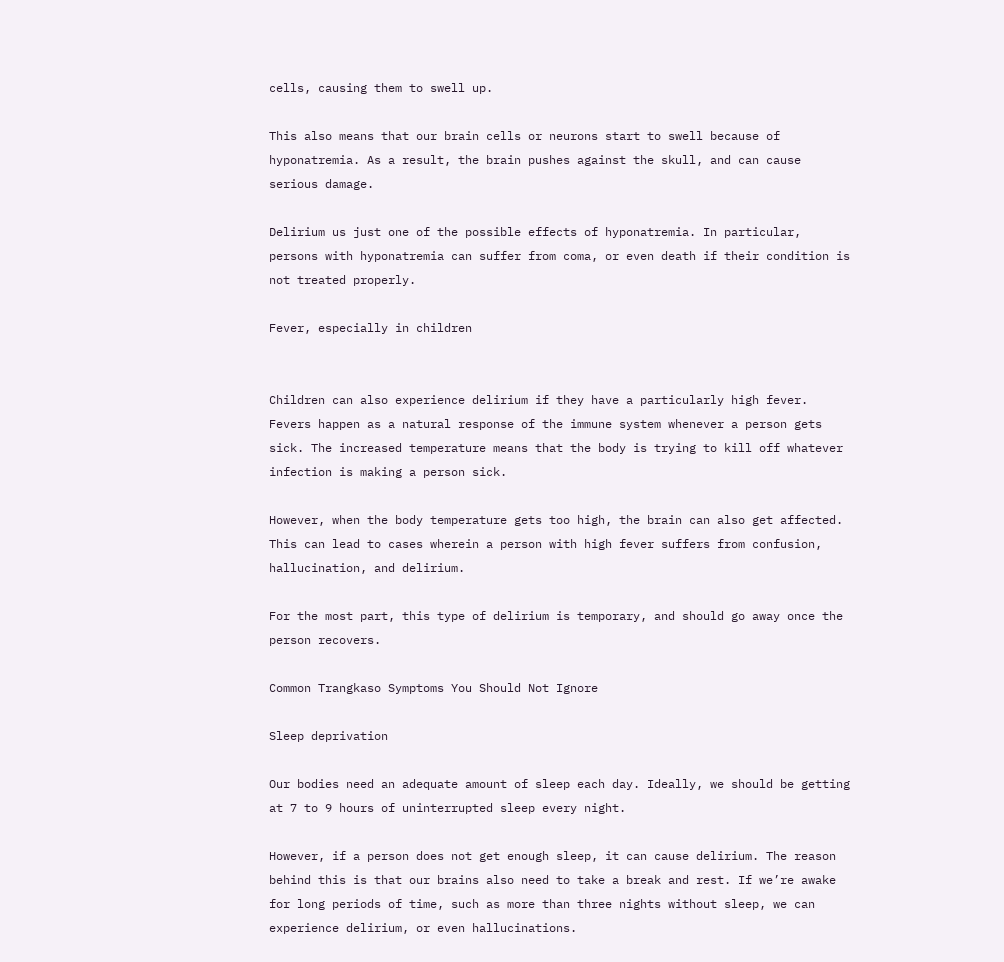cells, causing them to swell up.

This also means that our brain cells or neurons start to swell because of hyponatremia. As a result, the brain pushes against the skull, and can cause serious damage.

Delirium us just one of the possible effects of hyponatremia. In particular, persons with hyponatremia can suffer from coma, or even death if their condition is not treated properly.

Fever, especially in children


Children can also experience delirium if they have a particularly high fever. Fevers happen as a natural response of the immune system whenever a person gets sick. The increased temperature means that the body is trying to kill off whatever infection is making a person sick.

However, when the body temperature gets too high, the brain can also get affected. This can lead to cases wherein a person with high fever suffers from confusion, hallucination, and delirium.

For the most part, this type of delirium is temporary, and should go away once the person recovers.

Common Trangkaso Symptoms You Should Not Ignore

Sleep deprivation

Our bodies need an adequate amount of sleep each day. Ideally, we should be getting at 7 to 9 hours of uninterrupted sleep every night.

However, if a person does not get enough sleep, it can cause delirium. The reason behind this is that our brains also need to take a break and rest. If we’re awake for long periods of time, such as more than three nights without sleep, we can experience delirium, or even hallucinations.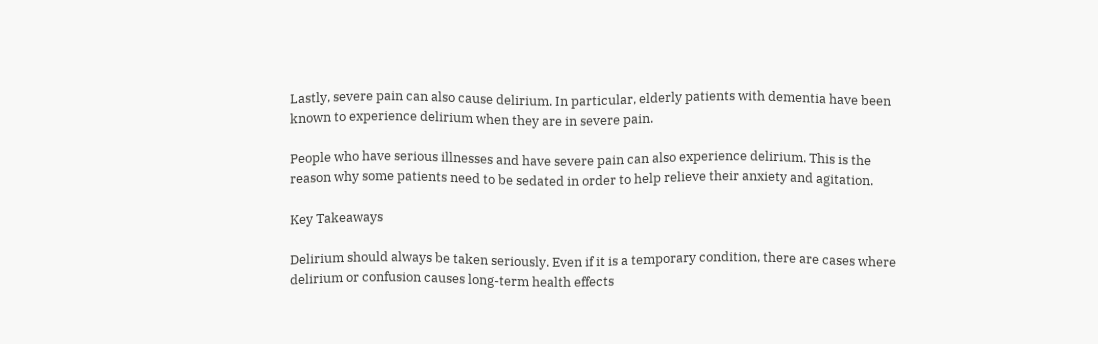Lastly, severe pain can also cause delirium. In particular, elderly patients with dementia have been known to experience delirium when they are in severe pain.

People who have serious illnesses and have severe pain can also experience delirium. This is the reason why some patients need to be sedated in order to help relieve their anxiety and agitation.

Key Takeaways

Delirium should always be taken seriously. Even if it is a temporary condition, there are cases where delirium or confusion causes long-term health effects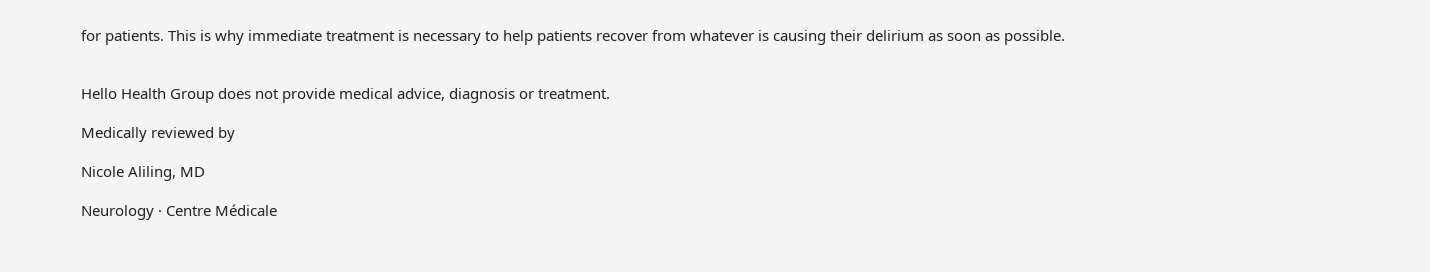for patients. This is why immediate treatment is necessary to help patients recover from whatever is causing their delirium as soon as possible.


Hello Health Group does not provide medical advice, diagnosis or treatment.

Medically reviewed by

Nicole Aliling, MD

Neurology · Centre Médicale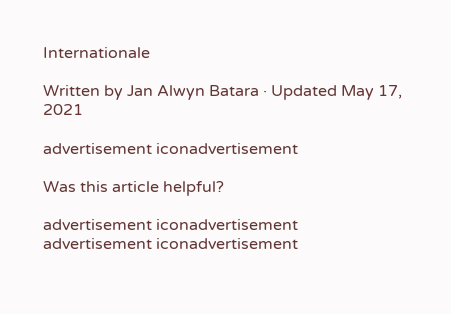Internationale

Written by Jan Alwyn Batara · Updated May 17, 2021

advertisement iconadvertisement

Was this article helpful?

advertisement iconadvertisement
advertisement iconadvertisement